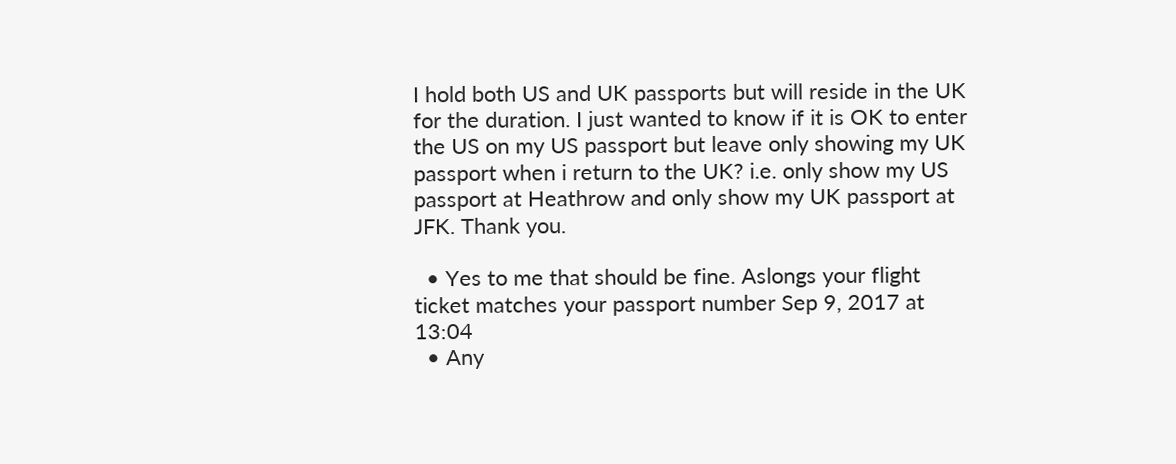I hold both US and UK passports but will reside in the UK for the duration. I just wanted to know if it is OK to enter the US on my US passport but leave only showing my UK passport when i return to the UK? i.e. only show my US passport at Heathrow and only show my UK passport at JFK. Thank you.

  • Yes to me that should be fine. Aslongs your flight ticket matches your passport number Sep 9, 2017 at 13:04
  • Any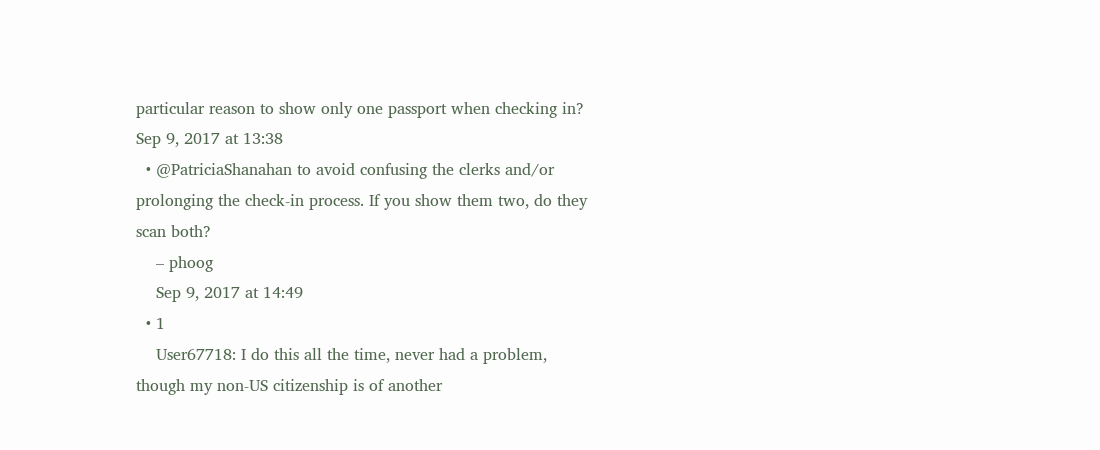particular reason to show only one passport when checking in? Sep 9, 2017 at 13:38
  • @PatriciaShanahan to avoid confusing the clerks and/or prolonging the check-in process. If you show them two, do they scan both?
    – phoog
    Sep 9, 2017 at 14:49
  • 1
    User67718: I do this all the time, never had a problem, though my non-US citizenship is of another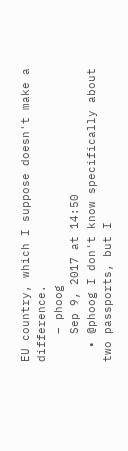EU country, which I suppose doesn't make a difference.
    – phoog
    Sep 9, 2017 at 14:50
  • @phoog I don't know specifically about two passports, but I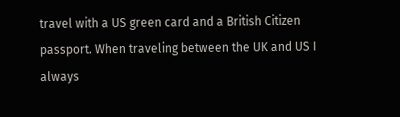travel with a US green card and a British Citizen passport. When traveling between the UK and US I always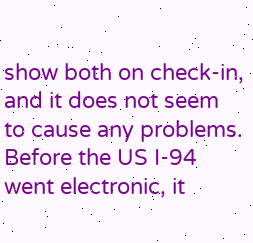show both on check-in, and it does not seem to cause any problems. Before the US I-94 went electronic, it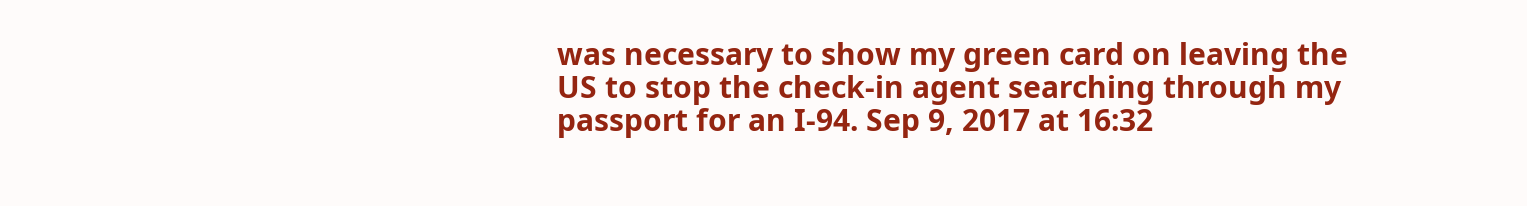was necessary to show my green card on leaving the US to stop the check-in agent searching through my passport for an I-94. Sep 9, 2017 at 16:32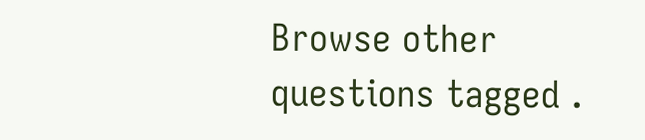Browse other questions tagged .